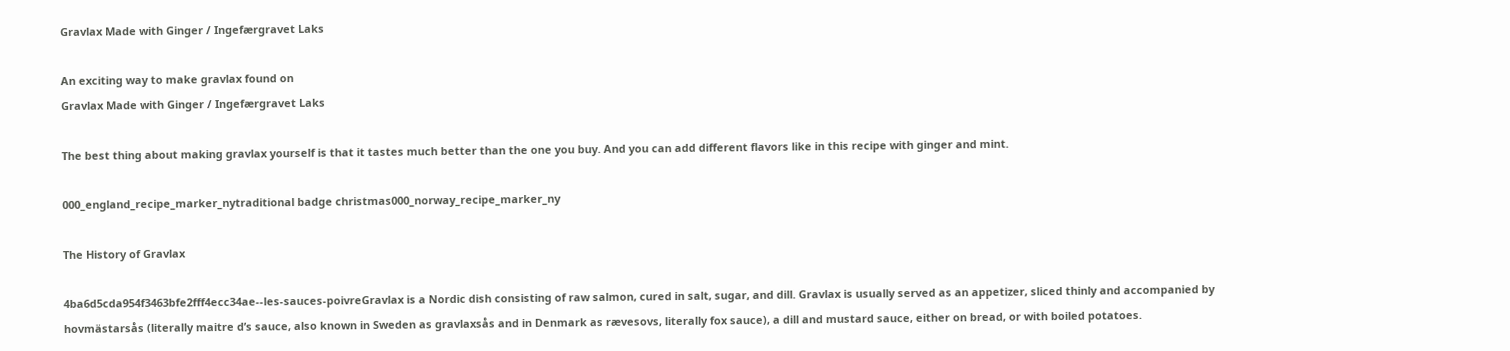Gravlax Made with Ginger / Ingefærgravet Laks

An exciting way to make gravlax found on
Gravlax Made with Ginger / Ingefærgravet Laks

The best thing about making gravlax yourself is that it tastes much better than the one you buy. And you can add different flavors like in this recipe with ginger and mint.

000_england_recipe_marker_nytraditional badge christmas000_norway_recipe_marker_ny

The History of Gravlax

4ba6d5cda954f3463bfe2fff4ecc34ae--les-sauces-poivreGravlax is a Nordic dish consisting of raw salmon, cured in salt, sugar, and dill. Gravlax is usually served as an appetizer, sliced thinly and accompanied by hovmästarsås (literally maitre d’s sauce, also known in Sweden as gravlaxsås and in Denmark as rævesovs, literally fox sauce), a dill and mustard sauce, either on bread, or with boiled potatoes.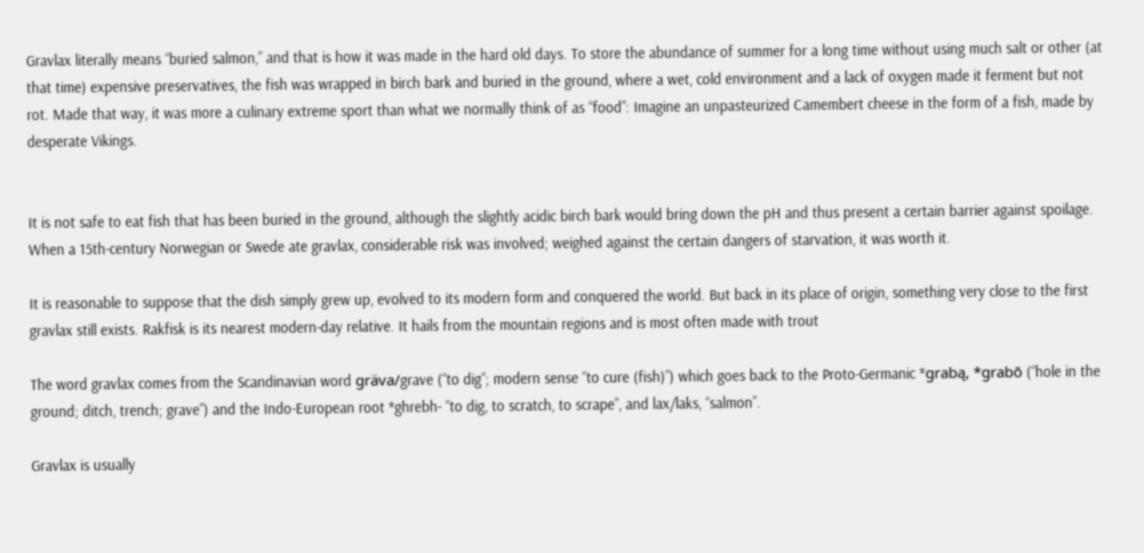Gravlax literally means “buried salmon,” and that is how it was made in the hard old days. To store the abundance of summer for a long time without using much salt or other (at that time) expensive preservatives, the fish was wrapped in birch bark and buried in the ground, where a wet, cold environment and a lack of oxygen made it ferment but not rot. Made that way, it was more a culinary extreme sport than what we normally think of as “food”: Imagine an unpasteurized Camembert cheese in the form of a fish, made by desperate Vikings.


It is not safe to eat fish that has been buried in the ground, although the slightly acidic birch bark would bring down the pH and thus present a certain barrier against spoilage. When a 15th-century Norwegian or Swede ate gravlax, considerable risk was involved; weighed against the certain dangers of starvation, it was worth it.

It is reasonable to suppose that the dish simply grew up, evolved to its modern form and conquered the world. But back in its place of origin, something very close to the first gravlax still exists. Rakfisk is its nearest modern-day relative. It hails from the mountain regions and is most often made with trout

The word gravlax comes from the Scandinavian word gräva/grave (“to dig”; modern sense “to cure (fish)”) which goes back to the Proto-Germanic *grabą, *grabō (“hole in the ground; ditch, trench; grave”) and the Indo-European root *ghrebh- “to dig, to scratch, to scrape”, and lax/laks, “salmon”.

Gravlax is usually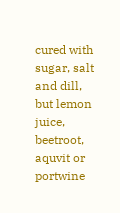cured with sugar, salt and dill, but lemon juice, beetroot, aquvit or portwine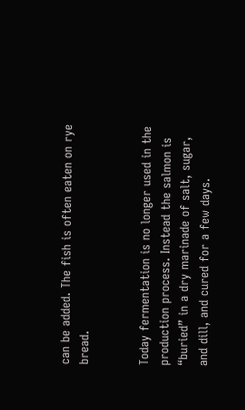can be added. The fish is often eaten on rye bread.


Today fermentation is no longer used in the production process. Instead the salmon is “buried” in a dry marinade of salt, sugar, and dill, and cured for a few days.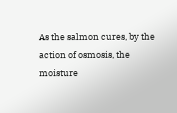As the salmon cures, by the action of osmosis, the moisture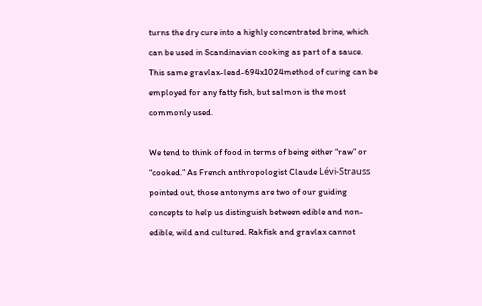turns the dry cure into a highly concentrated brine, which can be used in Scandinavian cooking as part of a sauce. This same gravlax-lead-694x1024method of curing can be employed for any fatty fish, but salmon is the most commonly used.

We tend to think of food in terms of being either “raw” or “cooked.” As French anthropologist Claude Lévi-Strauss pointed out, those antonyms are two of our guiding concepts to help us distinguish between edible and non-edible, wild and cultured. Rakfisk and gravlax cannot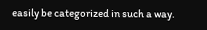easily be categorized in such a way.